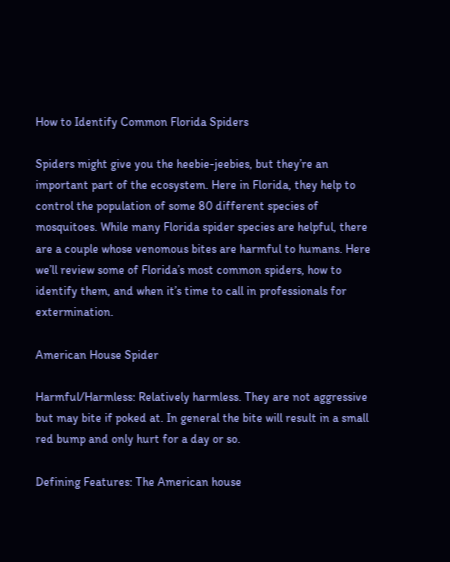How to Identify Common Florida Spiders

Spiders might give you the heebie-jeebies, but they’re an important part of the ecosystem. Here in Florida, they help to control the population of some 80 different species of mosquitoes. While many Florida spider species are helpful, there are a couple whose venomous bites are harmful to humans. Here we’ll review some of Florida’s most common spiders, how to identify them, and when it’s time to call in professionals for extermination.

American House Spider

Harmful/Harmless: Relatively harmless. They are not aggressive but may bite if poked at. In general the bite will result in a small red bump and only hurt for a day or so.

Defining Features: The American house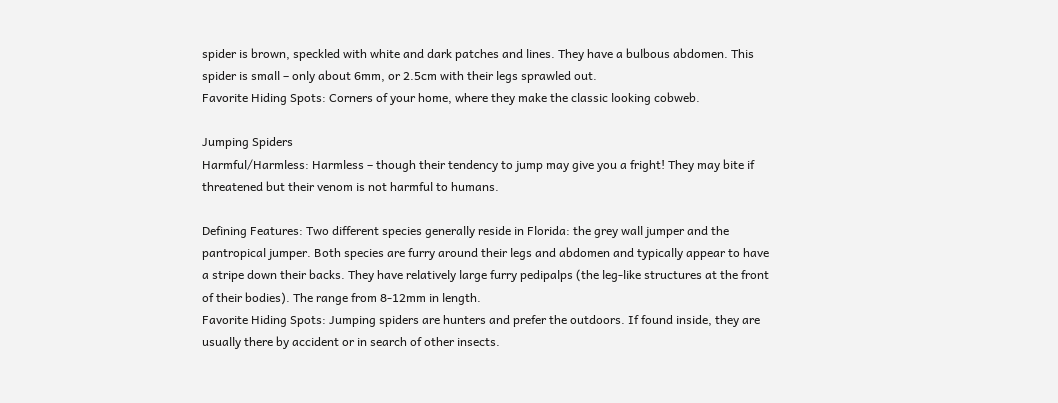spider is brown, speckled with white and dark patches and lines. They have a bulbous abdomen. This spider is small – only about 6mm, or 2.5cm with their legs sprawled out.
Favorite Hiding Spots: Corners of your home, where they make the classic looking cobweb.

Jumping Spiders
Harmful/Harmless: Harmless – though their tendency to jump may give you a fright! They may bite if threatened but their venom is not harmful to humans.

Defining Features: Two different species generally reside in Florida: the grey wall jumper and the pantropical jumper. Both species are furry around their legs and abdomen and typically appear to have a stripe down their backs. They have relatively large furry pedipalps (the leg-like structures at the front of their bodies). The range from 8-12mm in length.
Favorite Hiding Spots: Jumping spiders are hunters and prefer the outdoors. If found inside, they are usually there by accident or in search of other insects.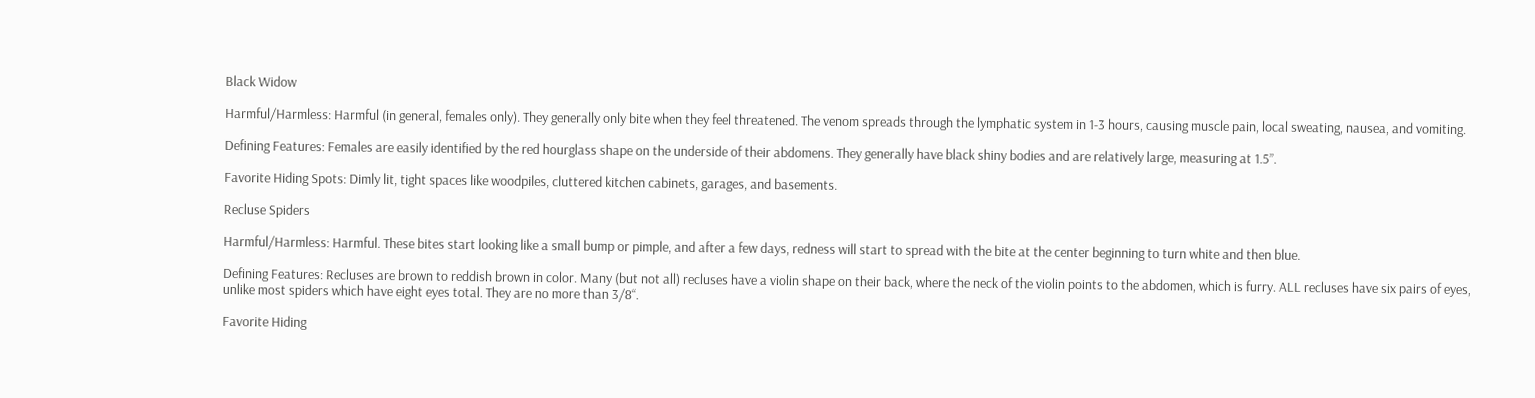Black Widow

Harmful/Harmless: Harmful (in general, females only). They generally only bite when they feel threatened. The venom spreads through the lymphatic system in 1-3 hours, causing muscle pain, local sweating, nausea, and vomiting.

Defining Features: Females are easily identified by the red hourglass shape on the underside of their abdomens. They generally have black shiny bodies and are relatively large, measuring at 1.5”.

Favorite Hiding Spots: Dimly lit, tight spaces like woodpiles, cluttered kitchen cabinets, garages, and basements.

Recluse Spiders

Harmful/Harmless: Harmful. These bites start looking like a small bump or pimple, and after a few days, redness will start to spread with the bite at the center beginning to turn white and then blue.

Defining Features: Recluses are brown to reddish brown in color. Many (but not all) recluses have a violin shape on their back, where the neck of the violin points to the abdomen, which is furry. ALL recluses have six pairs of eyes, unlike most spiders which have eight eyes total. They are no more than 3/8“.

Favorite Hiding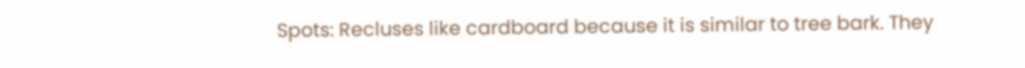Spots: Recluses like cardboard because it is similar to tree bark. They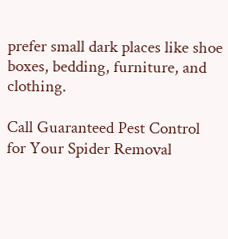prefer small dark places like shoe boxes, bedding, furniture, and clothing.

Call Guaranteed Pest Control for Your Spider Removal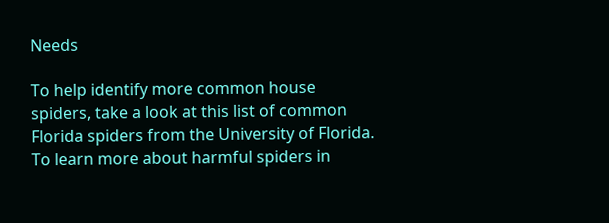Needs

To help identify more common house spiders, take a look at this list of common Florida spiders from the University of Florida. To learn more about harmful spiders in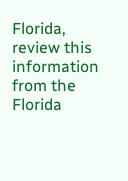Florida, review this information from the Florida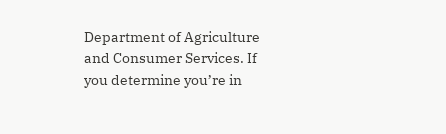Department of Agriculture and Consumer Services. If you determine you’re in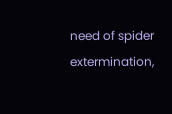need of spider extermination,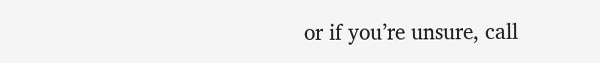or if you’re unsure, call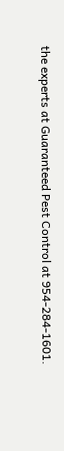the experts at Guaranteed Pest Control at 954-284-1601.